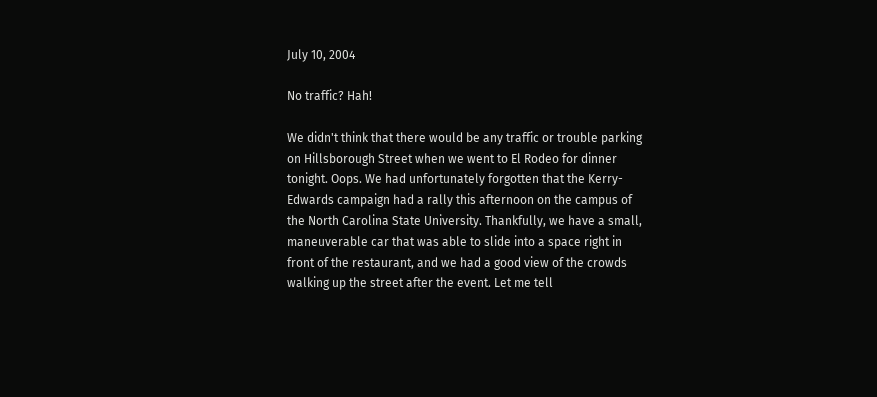July 10, 2004

No traffic? Hah!

We didn't think that there would be any traffic or trouble parking on Hillsborough Street when we went to El Rodeo for dinner tonight. Oops. We had unfortunately forgotten that the Kerry-Edwards campaign had a rally this afternoon on the campus of the North Carolina State University. Thankfully, we have a small, maneuverable car that was able to slide into a space right in front of the restaurant, and we had a good view of the crowds walking up the street after the event. Let me tell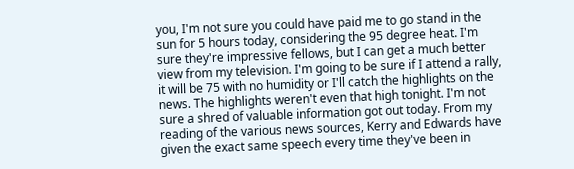you, I'm not sure you could have paid me to go stand in the sun for 5 hours today, considering the 95 degree heat. I'm sure they're impressive fellows, but I can get a much better view from my television. I'm going to be sure if I attend a rally, it will be 75 with no humidity or I'll catch the highlights on the news. The highlights weren't even that high tonight. I'm not sure a shred of valuable information got out today. From my reading of the various news sources, Kerry and Edwards have given the exact same speech every time they've been in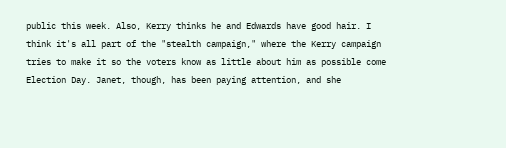public this week. Also, Kerry thinks he and Edwards have good hair. I think it's all part of the "stealth campaign," where the Kerry campaign tries to make it so the voters know as little about him as possible come Election Day. Janet, though, has been paying attention, and she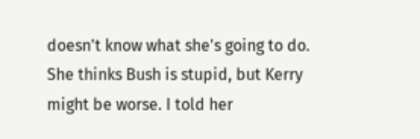doesn't know what she's going to do. She thinks Bush is stupid, but Kerry might be worse. I told her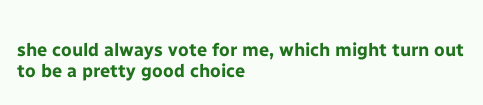she could always vote for me, which might turn out to be a pretty good choice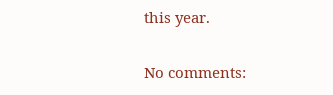this year.

No comments: